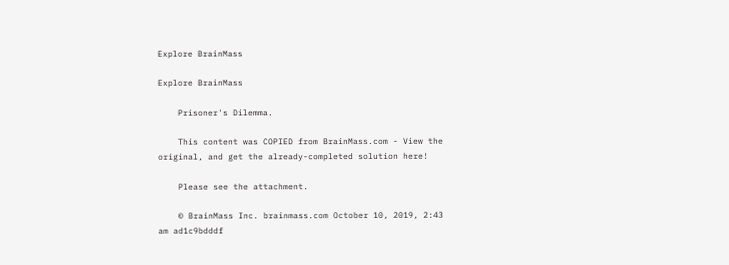Explore BrainMass

Explore BrainMass

    Prisoner's Dilemma.

    This content was COPIED from BrainMass.com - View the original, and get the already-completed solution here!

    Please see the attachment.

    © BrainMass Inc. brainmass.com October 10, 2019, 2:43 am ad1c9bdddf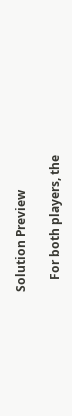Solution Preview

    For both players, the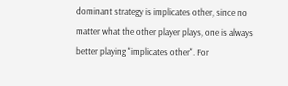dominant strategy is implicates other, since no matter what the other player plays, one is always better playing "implicates other". For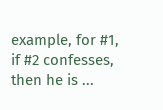example, for #1, if #2 confesses, then he is ...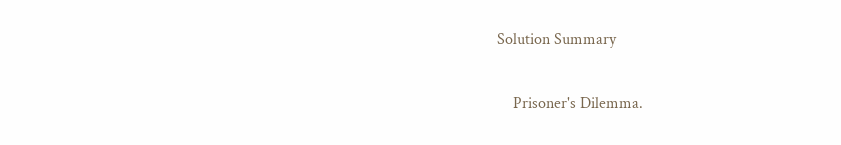Solution Summary

    Prisoner's Dilemma.